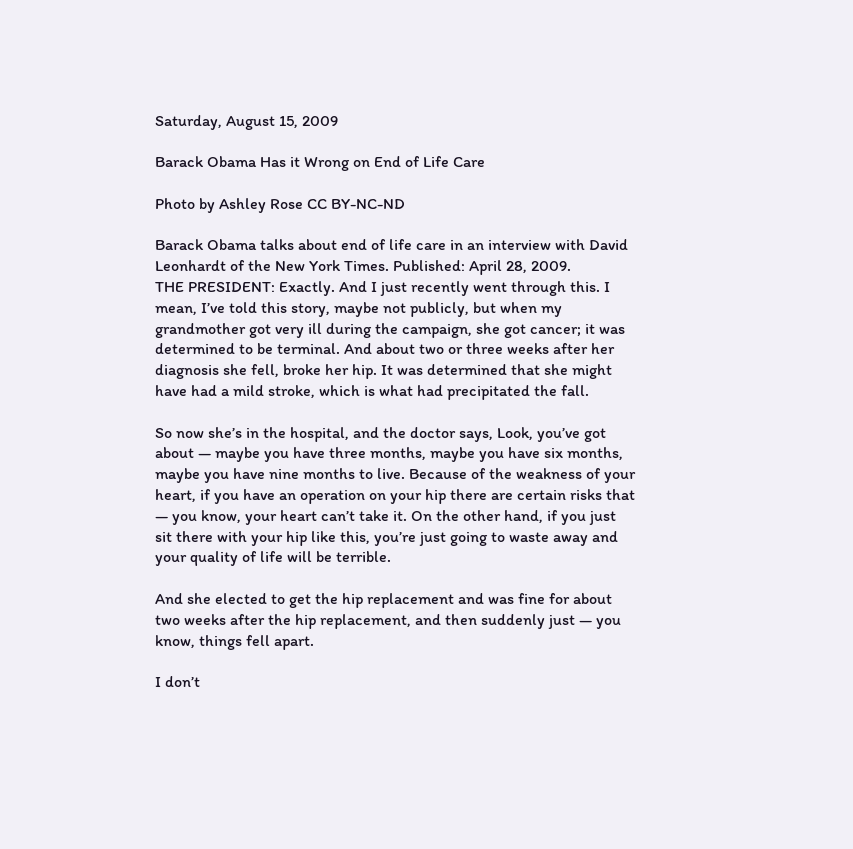Saturday, August 15, 2009

Barack Obama Has it Wrong on End of Life Care

Photo by Ashley Rose CC BY-NC-ND

Barack Obama talks about end of life care in an interview with David Leonhardt of the New York Times. Published: April 28, 2009.
THE PRESIDENT: Exactly. And I just recently went through this. I mean, I’ve told this story, maybe not publicly, but when my grandmother got very ill during the campaign, she got cancer; it was determined to be terminal. And about two or three weeks after her diagnosis she fell, broke her hip. It was determined that she might have had a mild stroke, which is what had precipitated the fall.

So now she’s in the hospital, and the doctor says, Look, you’ve got about — maybe you have three months, maybe you have six months, maybe you have nine months to live. Because of the weakness of your heart, if you have an operation on your hip there are certain risks that — you know, your heart can’t take it. On the other hand, if you just sit there with your hip like this, you’re just going to waste away and your quality of life will be terrible.

And she elected to get the hip replacement and was fine for about two weeks after the hip replacement, and then suddenly just — you know, things fell apart.

I don’t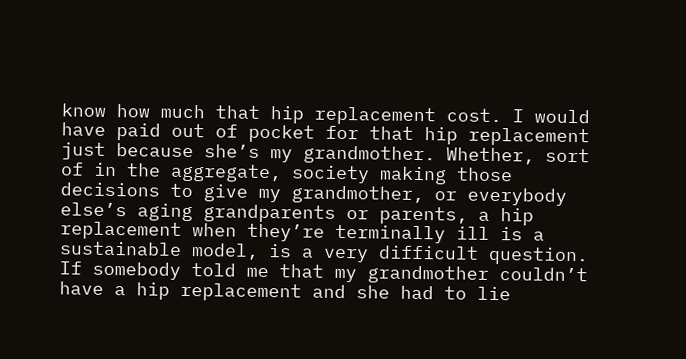know how much that hip replacement cost. I would have paid out of pocket for that hip replacement just because she’s my grandmother. Whether, sort of in the aggregate, society making those decisions to give my grandmother, or everybody else’s aging grandparents or parents, a hip replacement when they’re terminally ill is a sustainable model, is a very difficult question. If somebody told me that my grandmother couldn’t have a hip replacement and she had to lie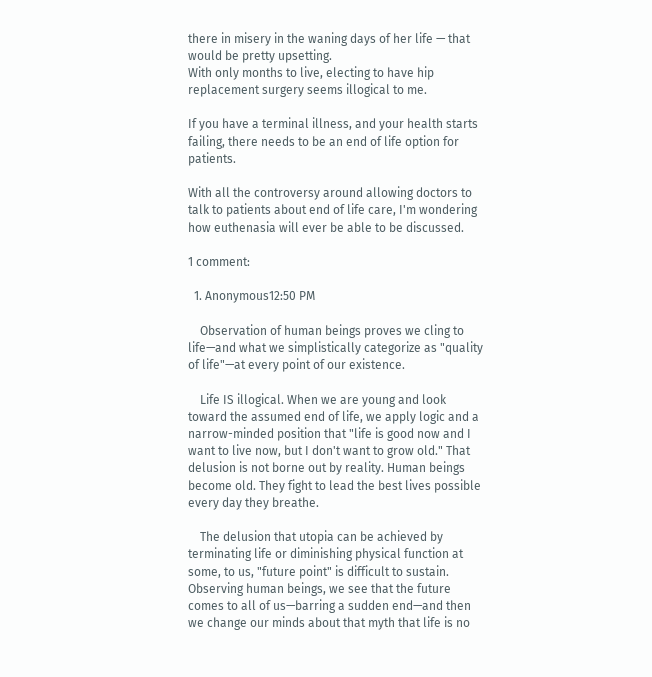there in misery in the waning days of her life — that would be pretty upsetting.
With only months to live, electing to have hip replacement surgery seems illogical to me.

If you have a terminal illness, and your health starts failing, there needs to be an end of life option for patients.

With all the controversy around allowing doctors to talk to patients about end of life care, I'm wondering how euthenasia will ever be able to be discussed.

1 comment:

  1. Anonymous12:50 PM

    Observation of human beings proves we cling to life—and what we simplistically categorize as "quality of life"—at every point of our existence.

    Life IS illogical. When we are young and look toward the assumed end of life, we apply logic and a narrow-minded position that "life is good now and I want to live now, but I don't want to grow old." That delusion is not borne out by reality. Human beings become old. They fight to lead the best lives possible every day they breathe.

    The delusion that utopia can be achieved by terminating life or diminishing physical function at some, to us, "future point" is difficult to sustain. Observing human beings, we see that the future comes to all of us—barring a sudden end—and then we change our minds about that myth that life is no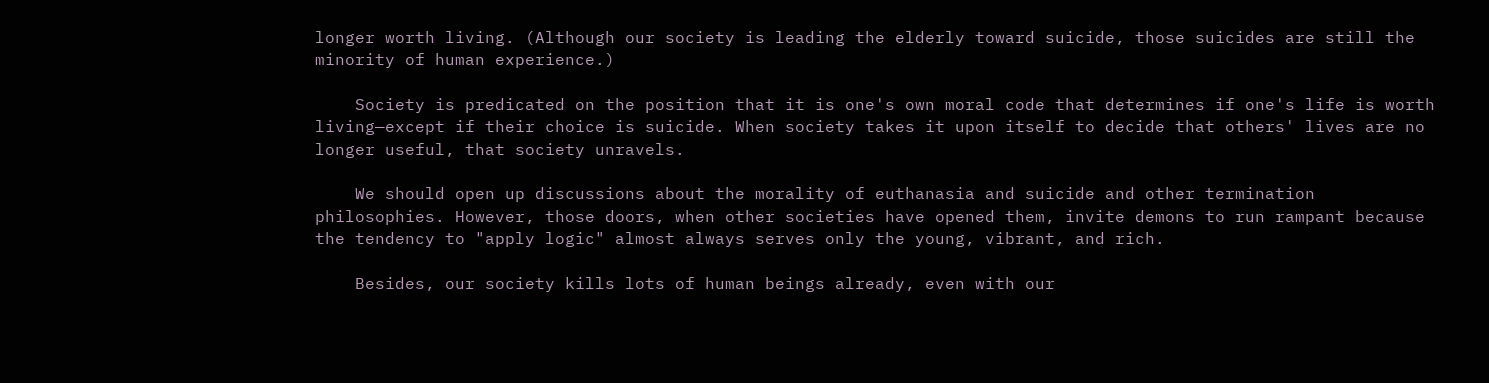longer worth living. (Although our society is leading the elderly toward suicide, those suicides are still the minority of human experience.)

    Society is predicated on the position that it is one's own moral code that determines if one's life is worth living—except if their choice is suicide. When society takes it upon itself to decide that others' lives are no longer useful, that society unravels.

    We should open up discussions about the morality of euthanasia and suicide and other termination philosophies. However, those doors, when other societies have opened them, invite demons to run rampant because the tendency to "apply logic" almost always serves only the young, vibrant, and rich.

    Besides, our society kills lots of human beings already, even with our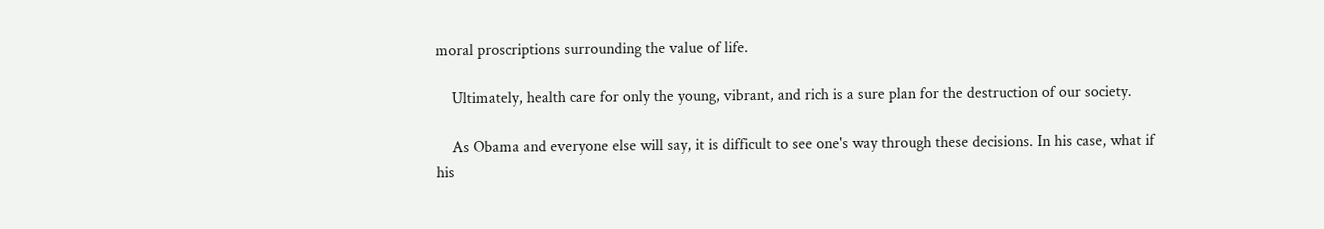moral proscriptions surrounding the value of life.

    Ultimately, health care for only the young, vibrant, and rich is a sure plan for the destruction of our society.

    As Obama and everyone else will say, it is difficult to see one's way through these decisions. In his case, what if his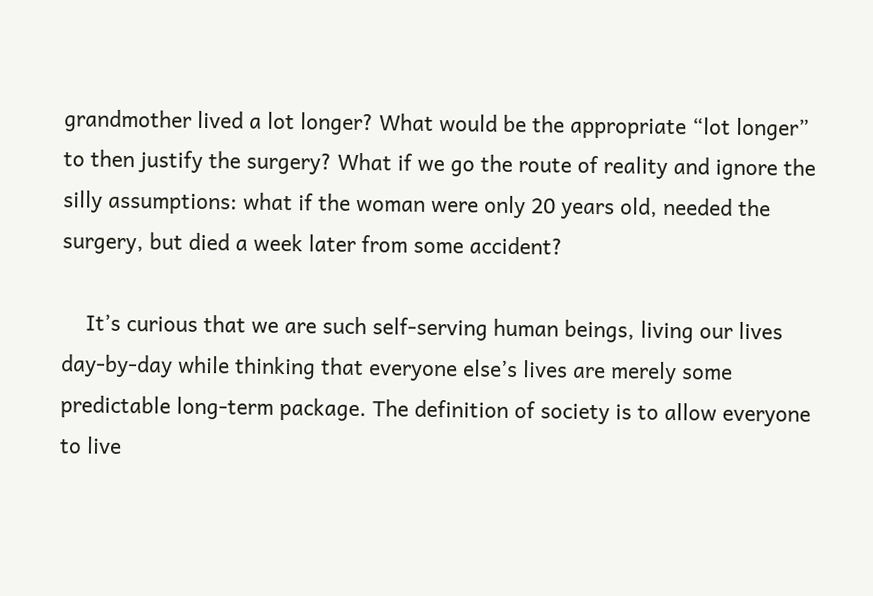grandmother lived a lot longer? What would be the appropriate “lot longer” to then justify the surgery? What if we go the route of reality and ignore the silly assumptions: what if the woman were only 20 years old, needed the surgery, but died a week later from some accident?

    It’s curious that we are such self-serving human beings, living our lives day-by-day while thinking that everyone else’s lives are merely some predictable long-term package. The definition of society is to allow everyone to live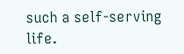such a self-serving life.